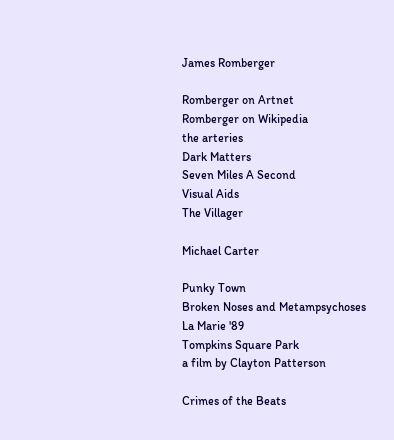James Romberger

Romberger on Artnet
Romberger on Wikipedia
the arteries
Dark Matters
Seven Miles A Second
Visual Aids
The Villager

Michael Carter

Punky Town
Broken Noses and Metampsychoses
La Marie '89
Tompkins Square Park
a film by Clayton Patterson

Crimes of the Beats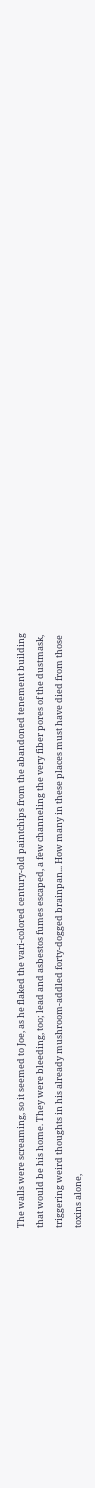The walls were screaming, so it seemed to Joe, as he flaked the vari-colored century-old paintchips from the abandoned tenement building that would be his home. They were bleeding, too; lead and asbestos fumes escaped, a few channeling the very fiber pores of the dustmask, triggering weird thoughts in his already mushroom-addled forty-dogged brainpan... How many in these places must have died from those toxins alone,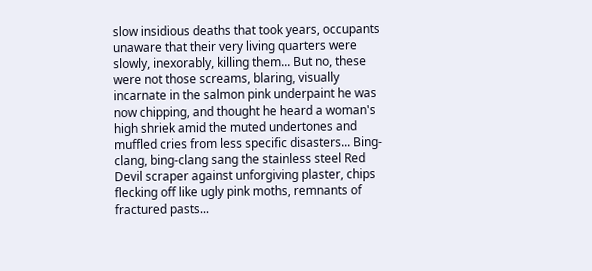slow insidious deaths that took years, occupants unaware that their very living quarters were slowly, inexorably, killing them... But no, these were not those screams, blaring, visually incarnate in the salmon pink underpaint he was now chipping, and thought he heard a woman's high shriek amid the muted undertones and muffled cries from less specific disasters... Bing-clang, bing-clang sang the stainless steel Red Devil scraper against unforgiving plaster, chips flecking off like ugly pink moths, remnants of fractured pasts...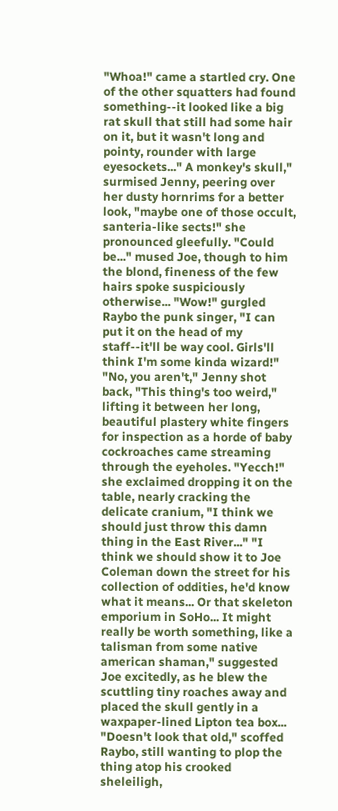"Whoa!" came a startled cry. One of the other squatters had found something--it looked like a big rat skull that still had some hair on it, but it wasn't long and pointy, rounder with large eyesockets..." A monkey's skull," surmised Jenny, peering over her dusty hornrims for a better look, "maybe one of those occult, santeria-like sects!" she pronounced gleefully. "Could be..." mused Joe, though to him the blond, fineness of the few hairs spoke suspiciously otherwise... "Wow!" gurgled Raybo the punk singer, "I can put it on the head of my staff--it'll be way cool. Girls'll think I'm some kinda wizard!" "No, you aren't," Jenny shot back, "This thing's too weird," lifting it between her long, beautiful plastery white fingers for inspection as a horde of baby cockroaches came streaming through the eyeholes. "Yecch!" she exclaimed dropping it on the table, nearly cracking the delicate cranium, "I think we should just throw this damn thing in the East River..." "I think we should show it to Joe Coleman down the street for his collection of oddities, he'd know what it means... Or that skeleton emporium in SoHo... It might really be worth something, like a talisman from some native american shaman," suggested Joe excitedly, as he blew the scuttling tiny roaches away and placed the skull gently in a waxpaper-lined Lipton tea box... "Doesn't look that old," scoffed Raybo, still wanting to plop the thing atop his crooked sheleiligh,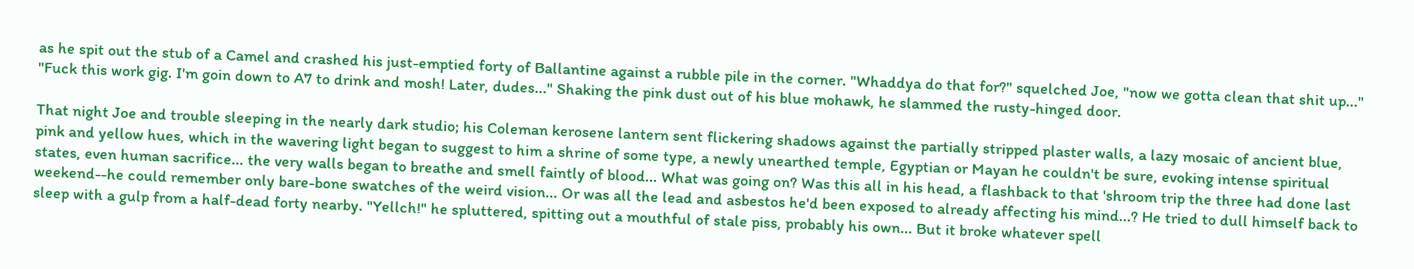as he spit out the stub of a Camel and crashed his just-emptied forty of Ballantine against a rubble pile in the corner. "Whaddya do that for?" squelched Joe, "now we gotta clean that shit up..." "Fuck this work gig. I'm goin down to A7 to drink and mosh! Later, dudes..." Shaking the pink dust out of his blue mohawk, he slammed the rusty-hinged door.

That night Joe and trouble sleeping in the nearly dark studio; his Coleman kerosene lantern sent flickering shadows against the partially stripped plaster walls, a lazy mosaic of ancient blue, pink and yellow hues, which in the wavering light began to suggest to him a shrine of some type, a newly unearthed temple, Egyptian or Mayan he couldn't be sure, evoking intense spiritual states, even human sacrifice... the very walls began to breathe and smell faintly of blood... What was going on? Was this all in his head, a flashback to that 'shroom trip the three had done last weekend--he could remember only bare-bone swatches of the weird vision... Or was all the lead and asbestos he'd been exposed to already affecting his mind...? He tried to dull himself back to sleep with a gulp from a half-dead forty nearby. "Yellch!" he spluttered, spitting out a mouthful of stale piss, probably his own... But it broke whatever spell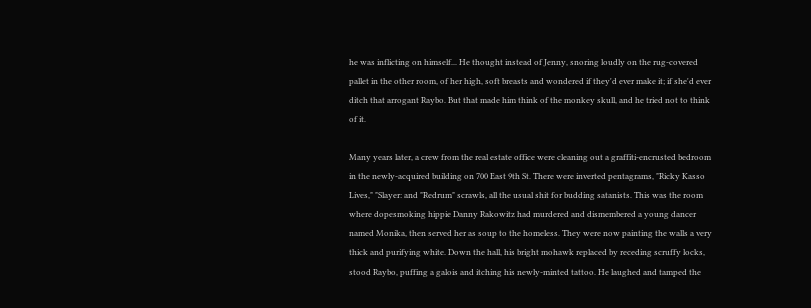he was inflicting on himself... He thought instead of Jenny, snoring loudly on the rug-covered pallet in the other room, of her high, soft breasts and wondered if they'd ever make it; if she'd ever ditch that arrogant Raybo. But that made him think of the monkey skull, and he tried not to think of it.

Many years later, a crew from the real estate office were cleaning out a graffiti-encrusted bedroom in the newly-acquired building on 700 East 9th St. There were inverted pentagrams, "Ricky Kasso Lives," "Slayer: and "Redrum" scrawls, all the usual shit for budding satanists. This was the room where dopesmoking hippie Danny Rakowitz had murdered and dismembered a young dancer named Monika, then served her as soup to the homeless. They were now painting the walls a very thick and purifying white. Down the hall, his bright mohawk replaced by receding scruffy locks, stood Raybo, puffing a galois and itching his newly-minted tattoo. He laughed and tamped the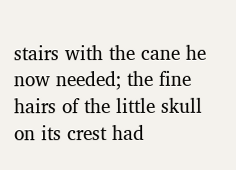stairs with the cane he now needed; the fine hairs of the little skull on its crest had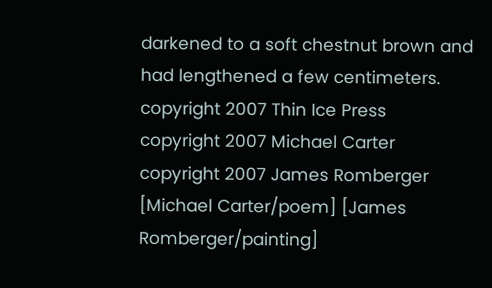darkened to a soft chestnut brown and had lengthened a few centimeters.
copyright 2007 Thin Ice Press
copyright 2007 Michael Carter
copyright 2007 James Romberger
[Michael Carter/poem] [James Romberger/painting]